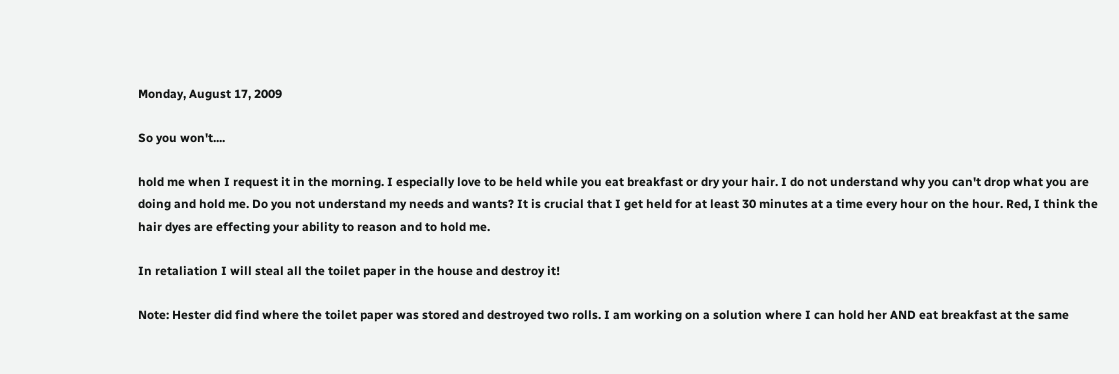Monday, August 17, 2009

So you won't....

hold me when I request it in the morning. I especially love to be held while you eat breakfast or dry your hair. I do not understand why you can't drop what you are doing and hold me. Do you not understand my needs and wants? It is crucial that I get held for at least 30 minutes at a time every hour on the hour. Red, I think the hair dyes are effecting your ability to reason and to hold me.

In retaliation I will steal all the toilet paper in the house and destroy it!

Note: Hester did find where the toilet paper was stored and destroyed two rolls. I am working on a solution where I can hold her AND eat breakfast at the same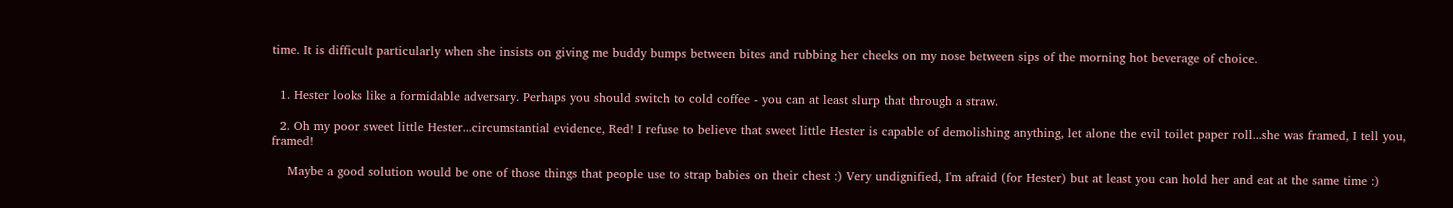time. It is difficult particularly when she insists on giving me buddy bumps between bites and rubbing her cheeks on my nose between sips of the morning hot beverage of choice.


  1. Hester looks like a formidable adversary. Perhaps you should switch to cold coffee - you can at least slurp that through a straw.

  2. Oh my poor sweet little Hester...circumstantial evidence, Red! I refuse to believe that sweet little Hester is capable of demolishing anything, let alone the evil toilet paper roll...she was framed, I tell you, framed!

    Maybe a good solution would be one of those things that people use to strap babies on their chest :) Very undignified, I'm afraid (for Hester) but at least you can hold her and eat at the same time :)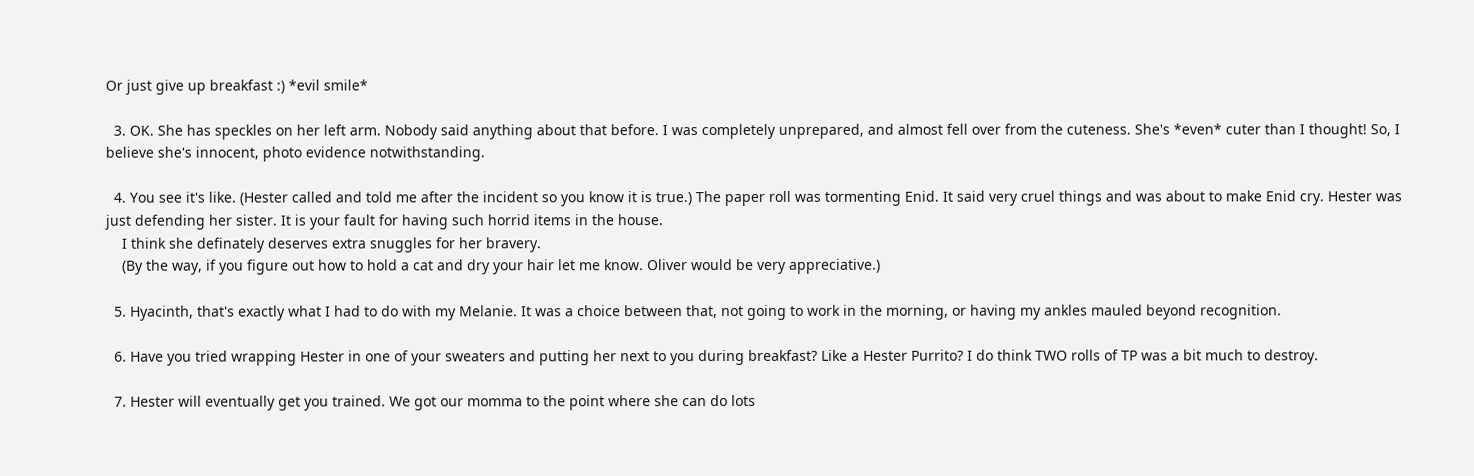Or just give up breakfast :) *evil smile*

  3. OK. She has speckles on her left arm. Nobody said anything about that before. I was completely unprepared, and almost fell over from the cuteness. She's *even* cuter than I thought! So, I believe she's innocent, photo evidence notwithstanding.

  4. You see it's like. (Hester called and told me after the incident so you know it is true.) The paper roll was tormenting Enid. It said very cruel things and was about to make Enid cry. Hester was just defending her sister. It is your fault for having such horrid items in the house.
    I think she definately deserves extra snuggles for her bravery.
    (By the way, if you figure out how to hold a cat and dry your hair let me know. Oliver would be very appreciative.)

  5. Hyacinth, that's exactly what I had to do with my Melanie. It was a choice between that, not going to work in the morning, or having my ankles mauled beyond recognition.

  6. Have you tried wrapping Hester in one of your sweaters and putting her next to you during breakfast? Like a Hester Purrito? I do think TWO rolls of TP was a bit much to destroy.

  7. Hester will eventually get you trained. We got our momma to the point where she can do lots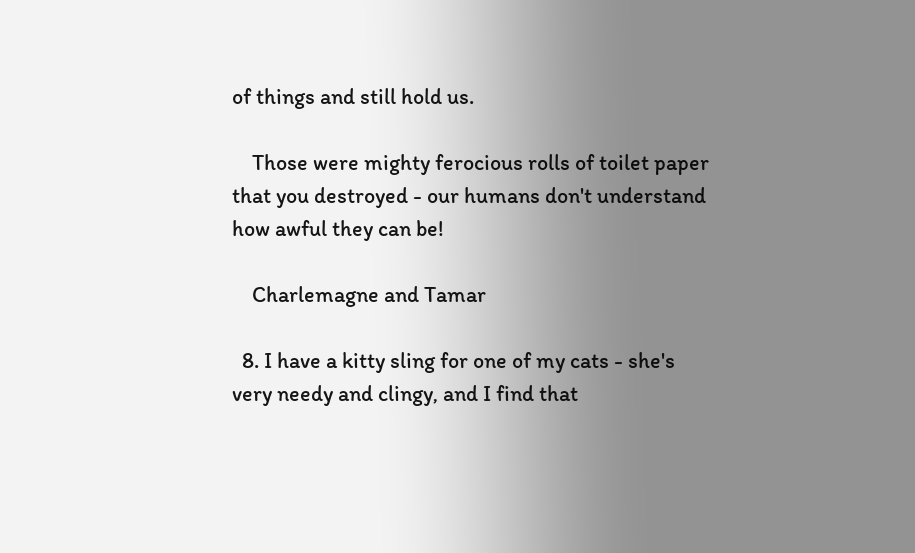of things and still hold us.

    Those were mighty ferocious rolls of toilet paper that you destroyed - our humans don't understand how awful they can be!

    Charlemagne and Tamar

  8. I have a kitty sling for one of my cats - she's very needy and clingy, and I find that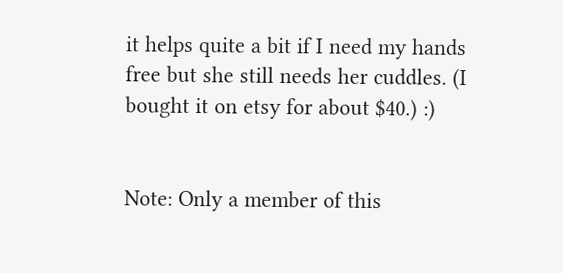it helps quite a bit if I need my hands free but she still needs her cuddles. (I bought it on etsy for about $40.) :)


Note: Only a member of this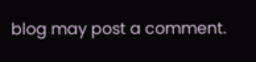blog may post a comment.